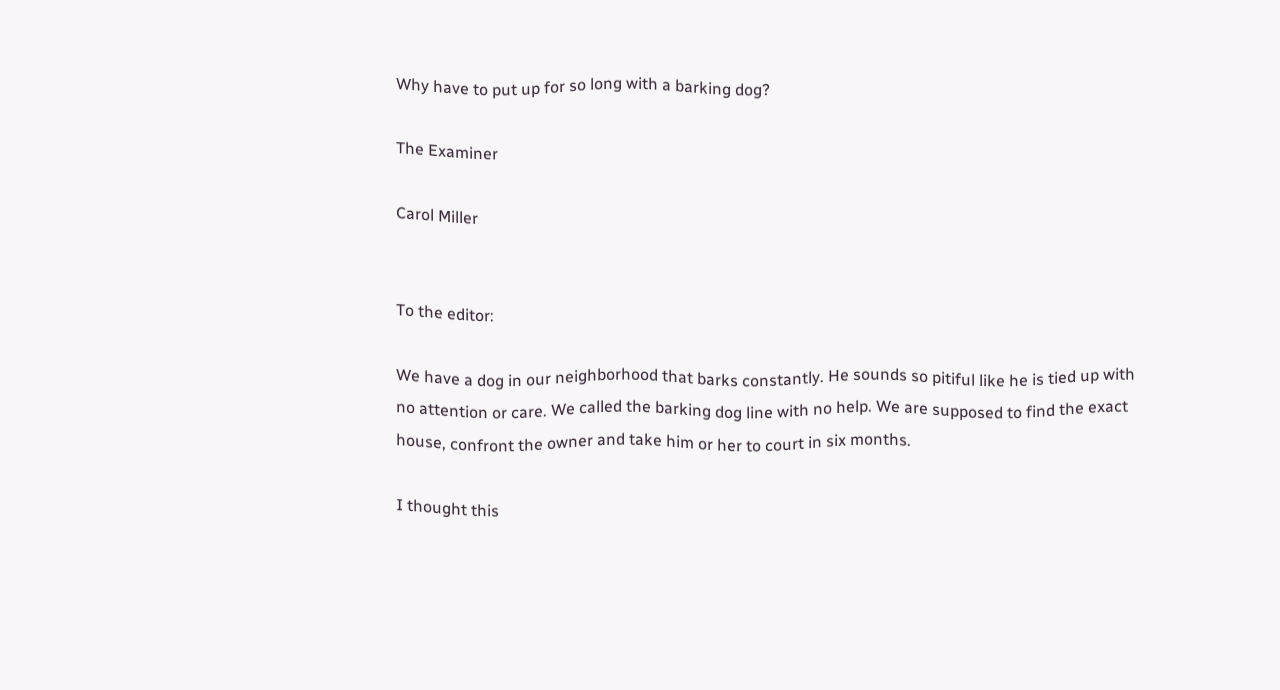Why have to put up for so long with a barking dog?

The Examiner

Carol Miller


To the editor:

We have a dog in our neighborhood that barks constantly. He sounds so pitiful like he is tied up with no attention or care. We called the barking dog line with no help. We are supposed to find the exact house, confront the owner and take him or her to court in six months.

I thought this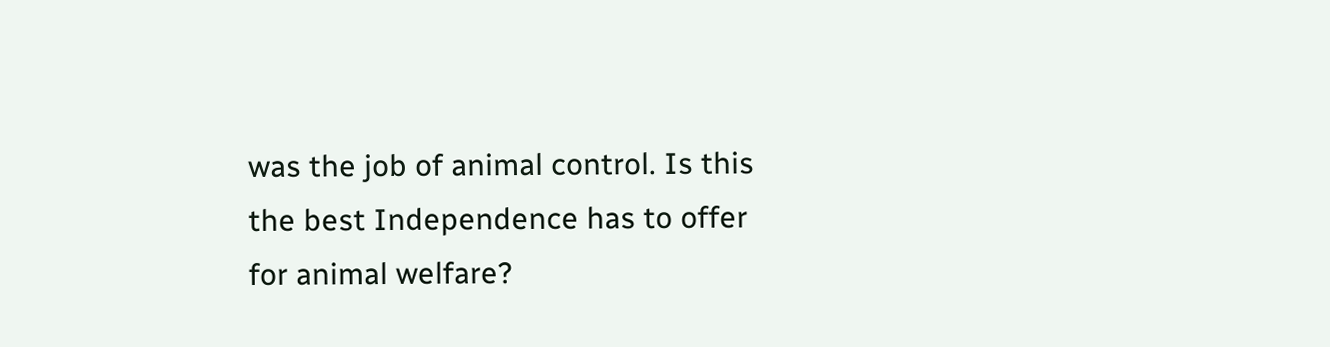was the job of animal control. Is this the best Independence has to offer for animal welfare?